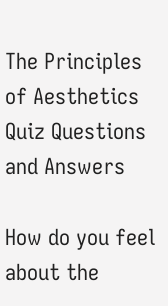The Principles of Aesthetics Quiz Questions and Answers

How do you feel about the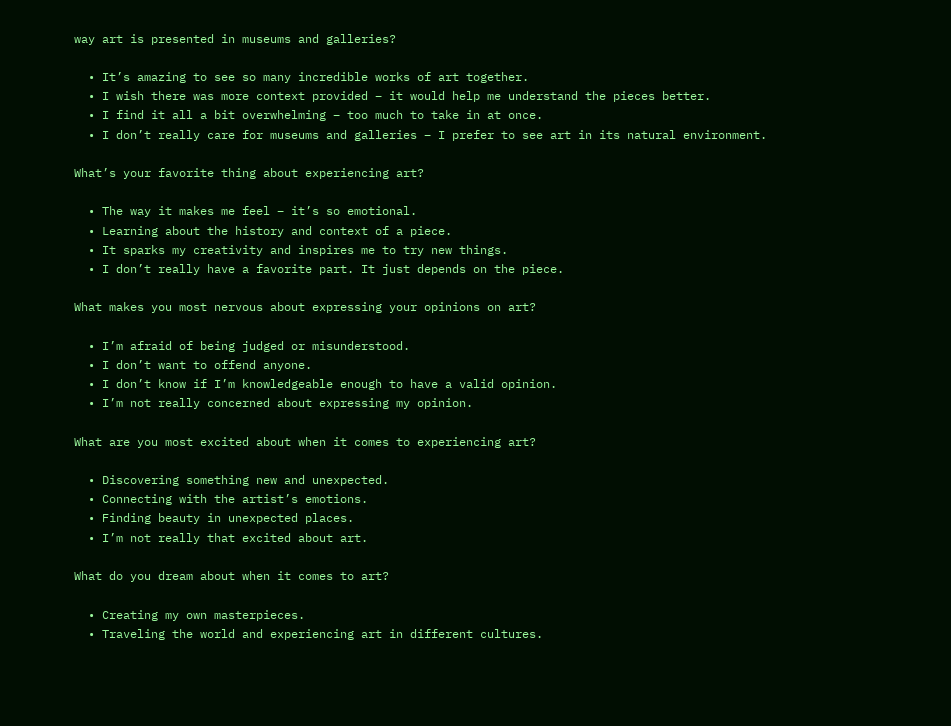way art is presented in museums and galleries?

  • It’s amazing to see so many incredible works of art together.
  • I wish there was more context provided – it would help me understand the pieces better.
  • I find it all a bit overwhelming – too much to take in at once.
  • I don’t really care for museums and galleries – I prefer to see art in its natural environment.

What’s your favorite thing about experiencing art?

  • The way it makes me feel – it’s so emotional.
  • Learning about the history and context of a piece.
  • It sparks my creativity and inspires me to try new things.
  • I don’t really have a favorite part. It just depends on the piece.

What makes you most nervous about expressing your opinions on art?

  • I’m afraid of being judged or misunderstood.
  • I don’t want to offend anyone.
  • I don’t know if I’m knowledgeable enough to have a valid opinion.
  • I’m not really concerned about expressing my opinion.

What are you most excited about when it comes to experiencing art?

  • Discovering something new and unexpected.
  • Connecting with the artist’s emotions.
  • Finding beauty in unexpected places.
  • I’m not really that excited about art.

What do you dream about when it comes to art?

  • Creating my own masterpieces.
  • Traveling the world and experiencing art in different cultures.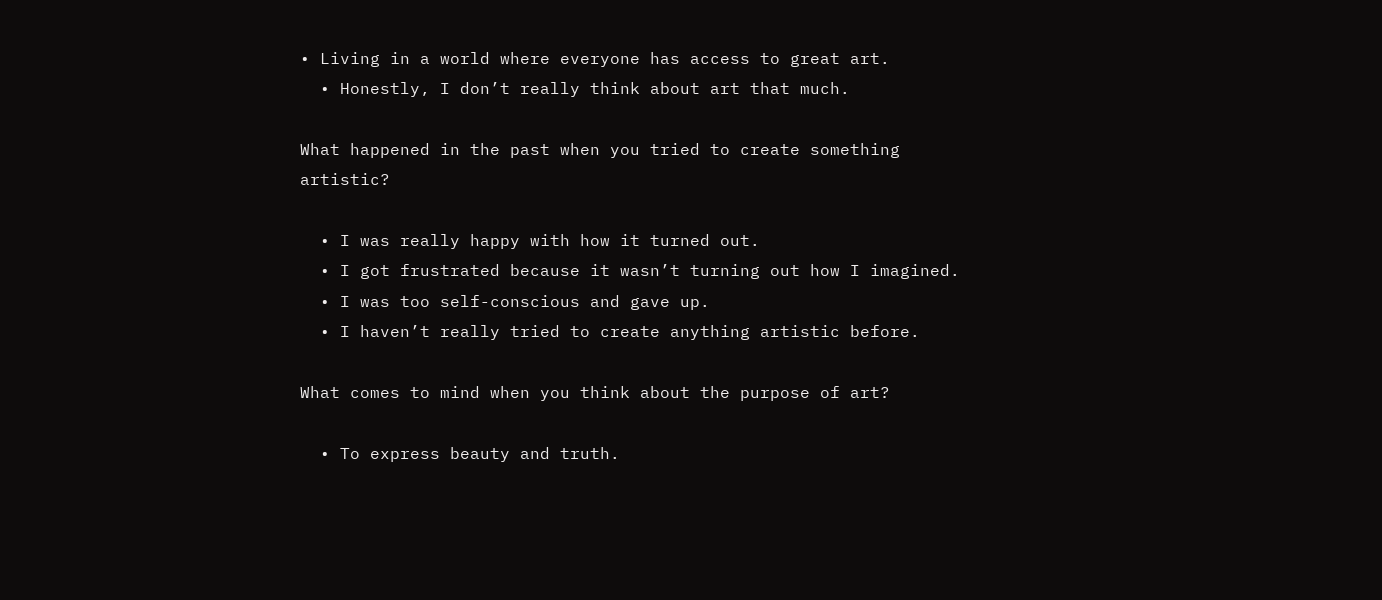• Living in a world where everyone has access to great art.
  • Honestly, I don’t really think about art that much.

What happened in the past when you tried to create something artistic?

  • I was really happy with how it turned out.
  • I got frustrated because it wasn’t turning out how I imagined.
  • I was too self-conscious and gave up.
  • I haven’t really tried to create anything artistic before.

What comes to mind when you think about the purpose of art?

  • To express beauty and truth.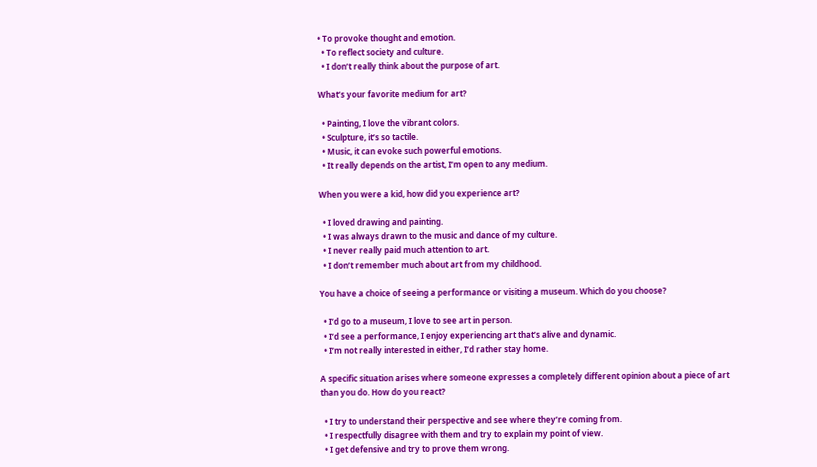• To provoke thought and emotion.
  • To reflect society and culture.
  • I don’t really think about the purpose of art.

What’s your favorite medium for art?

  • Painting, I love the vibrant colors.
  • Sculpture, it’s so tactile.
  • Music, it can evoke such powerful emotions.
  • It really depends on the artist, I’m open to any medium.

When you were a kid, how did you experience art?

  • I loved drawing and painting.
  • I was always drawn to the music and dance of my culture.
  • I never really paid much attention to art.
  • I don’t remember much about art from my childhood.

You have a choice of seeing a performance or visiting a museum. Which do you choose?

  • I’d go to a museum, I love to see art in person.
  • I’d see a performance, I enjoy experiencing art that’s alive and dynamic.
  • I’m not really interested in either, I’d rather stay home.

A specific situation arises where someone expresses a completely different opinion about a piece of art than you do. How do you react?

  • I try to understand their perspective and see where they’re coming from.
  • I respectfully disagree with them and try to explain my point of view.
  • I get defensive and try to prove them wrong.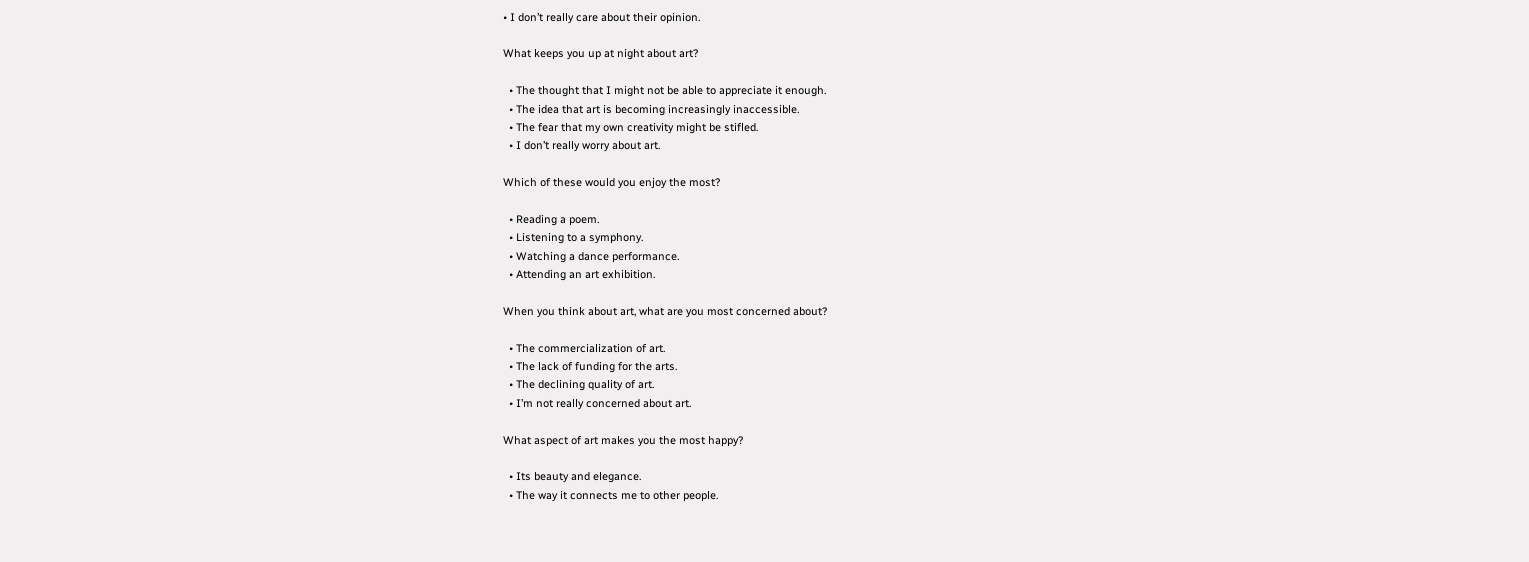• I don’t really care about their opinion.

What keeps you up at night about art?

  • The thought that I might not be able to appreciate it enough.
  • The idea that art is becoming increasingly inaccessible.
  • The fear that my own creativity might be stifled.
  • I don’t really worry about art.

Which of these would you enjoy the most?

  • Reading a poem.
  • Listening to a symphony.
  • Watching a dance performance.
  • Attending an art exhibition.

When you think about art, what are you most concerned about?

  • The commercialization of art.
  • The lack of funding for the arts.
  • The declining quality of art.
  • I’m not really concerned about art.

What aspect of art makes you the most happy?

  • Its beauty and elegance.
  • The way it connects me to other people.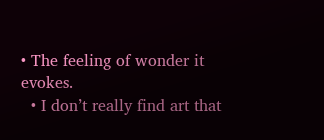• The feeling of wonder it evokes.
  • I don’t really find art that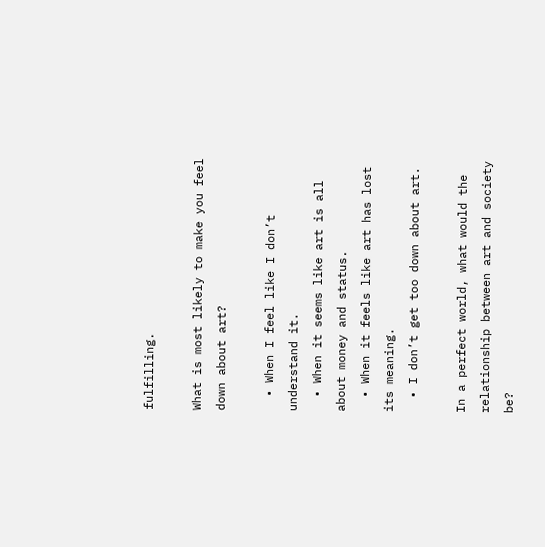fulfilling.

What is most likely to make you feel down about art?

  • When I feel like I don’t understand it.
  • When it seems like art is all about money and status.
  • When it feels like art has lost its meaning.
  • I don’t get too down about art.

In a perfect world, what would the relationship between art and society be?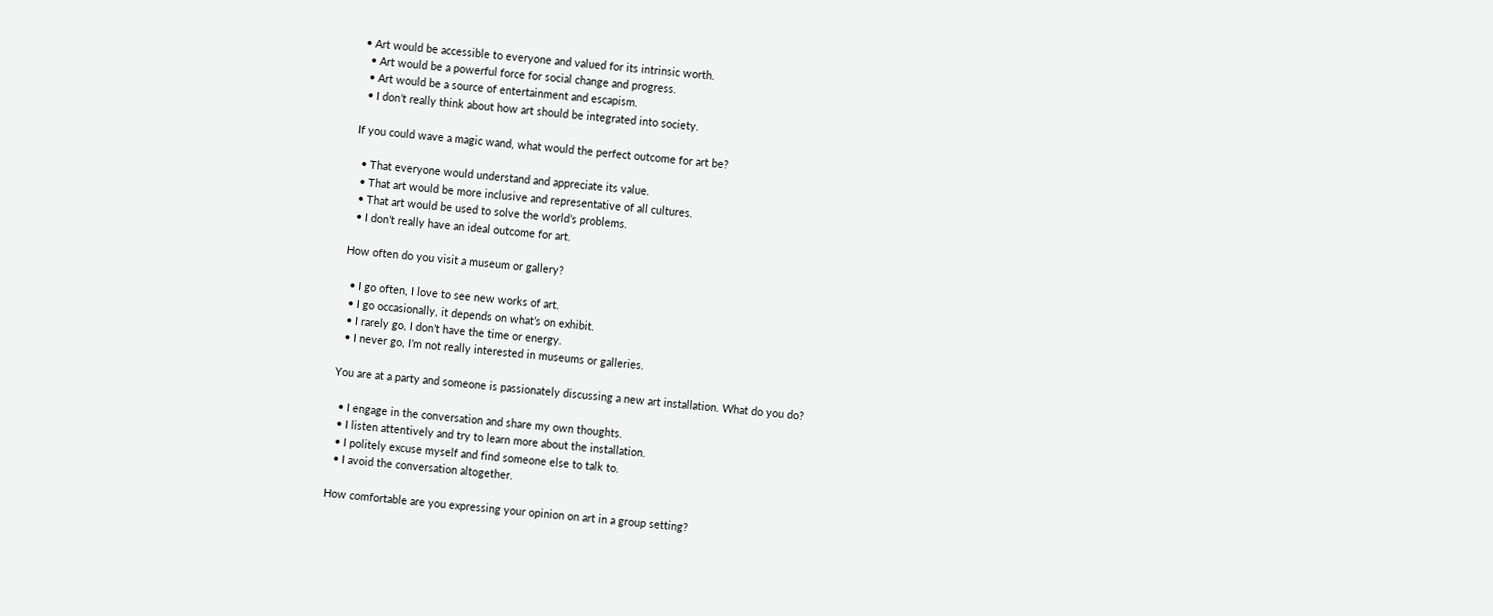• Art would be accessible to everyone and valued for its intrinsic worth.
  • Art would be a powerful force for social change and progress.
  • Art would be a source of entertainment and escapism.
  • I don’t really think about how art should be integrated into society.

If you could wave a magic wand, what would the perfect outcome for art be?

  • That everyone would understand and appreciate its value.
  • That art would be more inclusive and representative of all cultures.
  • That art would be used to solve the world’s problems.
  • I don’t really have an ideal outcome for art.

How often do you visit a museum or gallery?

  • I go often, I love to see new works of art.
  • I go occasionally, it depends on what’s on exhibit.
  • I rarely go, I don’t have the time or energy.
  • I never go, I’m not really interested in museums or galleries.

You are at a party and someone is passionately discussing a new art installation. What do you do?

  • I engage in the conversation and share my own thoughts.
  • I listen attentively and try to learn more about the installation.
  • I politely excuse myself and find someone else to talk to.
  • I avoid the conversation altogether.

How comfortable are you expressing your opinion on art in a group setting?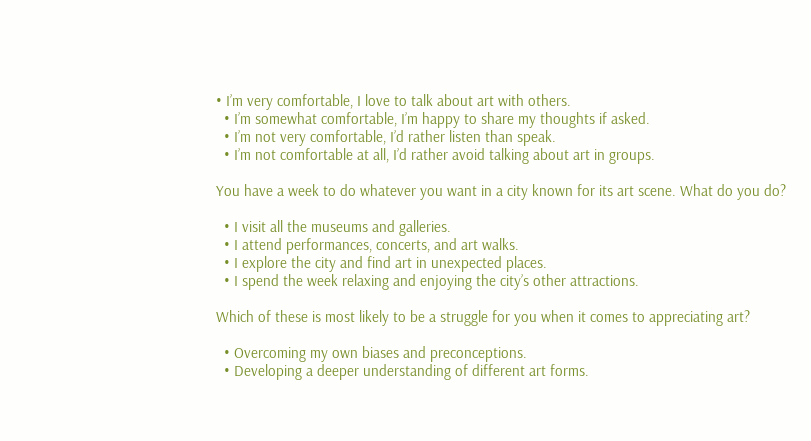• I’m very comfortable, I love to talk about art with others.
  • I’m somewhat comfortable, I’m happy to share my thoughts if asked.
  • I’m not very comfortable, I’d rather listen than speak.
  • I’m not comfortable at all, I’d rather avoid talking about art in groups.

You have a week to do whatever you want in a city known for its art scene. What do you do?

  • I visit all the museums and galleries.
  • I attend performances, concerts, and art walks.
  • I explore the city and find art in unexpected places.
  • I spend the week relaxing and enjoying the city’s other attractions.

Which of these is most likely to be a struggle for you when it comes to appreciating art?

  • Overcoming my own biases and preconceptions.
  • Developing a deeper understanding of different art forms.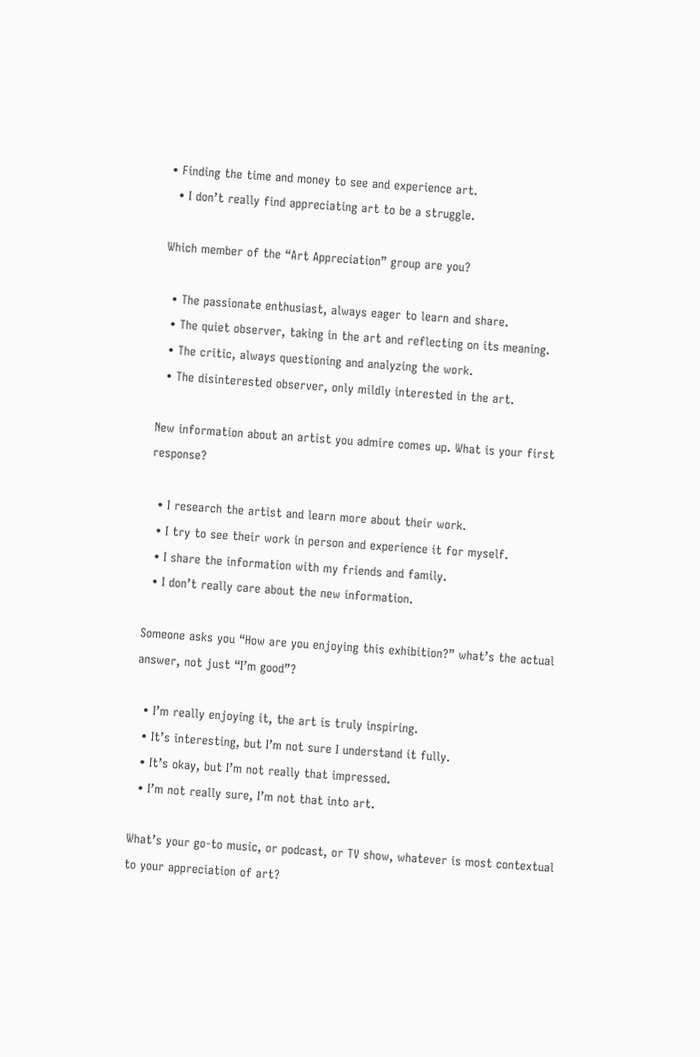• Finding the time and money to see and experience art.
  • I don’t really find appreciating art to be a struggle.

Which member of the “Art Appreciation” group are you?

  • The passionate enthusiast, always eager to learn and share.
  • The quiet observer, taking in the art and reflecting on its meaning.
  • The critic, always questioning and analyzing the work.
  • The disinterested observer, only mildly interested in the art.

New information about an artist you admire comes up. What is your first response?

  • I research the artist and learn more about their work.
  • I try to see their work in person and experience it for myself.
  • I share the information with my friends and family.
  • I don’t really care about the new information.

Someone asks you “How are you enjoying this exhibition?” what’s the actual answer, not just “I’m good”?

  • I’m really enjoying it, the art is truly inspiring.
  • It’s interesting, but I’m not sure I understand it fully.
  • It’s okay, but I’m not really that impressed.
  • I’m not really sure, I’m not that into art.

What’s your go-to music, or podcast, or TV show, whatever is most contextual to your appreciation of art?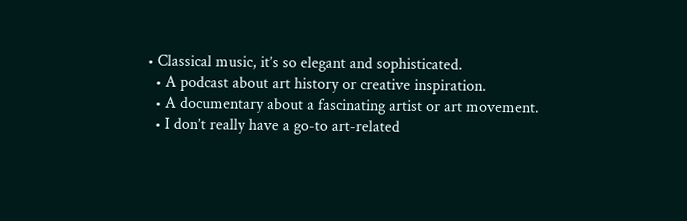• Classical music, it’s so elegant and sophisticated.
  • A podcast about art history or creative inspiration.
  • A documentary about a fascinating artist or art movement.
  • I don’t really have a go-to art-related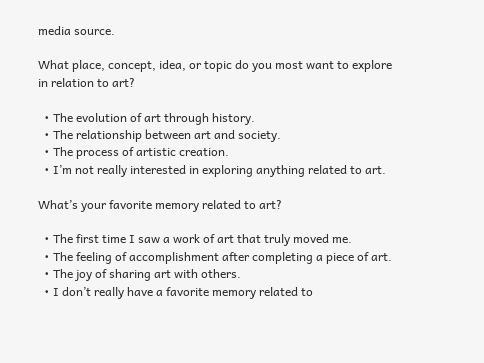media source.

What place, concept, idea, or topic do you most want to explore in relation to art?

  • The evolution of art through history.
  • The relationship between art and society.
  • The process of artistic creation.
  • I’m not really interested in exploring anything related to art.

What’s your favorite memory related to art?

  • The first time I saw a work of art that truly moved me.
  • The feeling of accomplishment after completing a piece of art.
  • The joy of sharing art with others.
  • I don’t really have a favorite memory related to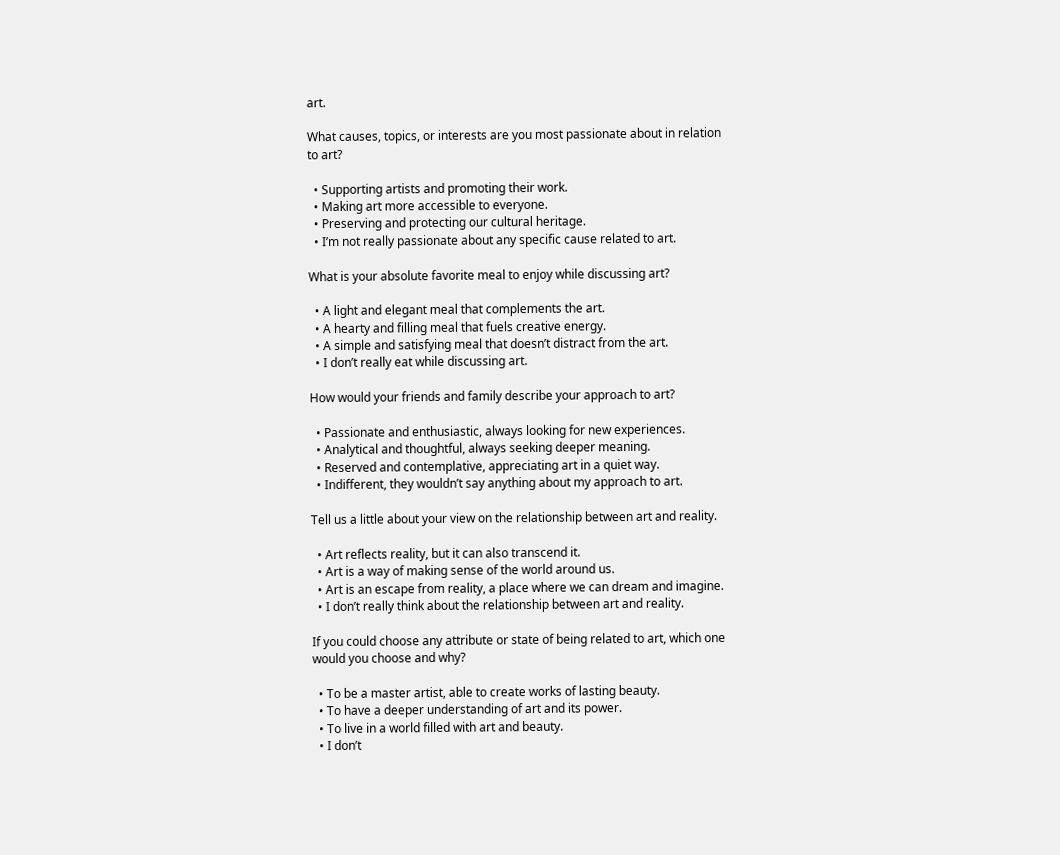art.

What causes, topics, or interests are you most passionate about in relation to art?

  • Supporting artists and promoting their work.
  • Making art more accessible to everyone.
  • Preserving and protecting our cultural heritage.
  • I’m not really passionate about any specific cause related to art.

What is your absolute favorite meal to enjoy while discussing art?

  • A light and elegant meal that complements the art.
  • A hearty and filling meal that fuels creative energy.
  • A simple and satisfying meal that doesn’t distract from the art.
  • I don’t really eat while discussing art.

How would your friends and family describe your approach to art?

  • Passionate and enthusiastic, always looking for new experiences.
  • Analytical and thoughtful, always seeking deeper meaning.
  • Reserved and contemplative, appreciating art in a quiet way.
  • Indifferent, they wouldn’t say anything about my approach to art.

Tell us a little about your view on the relationship between art and reality.

  • Art reflects reality, but it can also transcend it.
  • Art is a way of making sense of the world around us.
  • Art is an escape from reality, a place where we can dream and imagine.
  • I don’t really think about the relationship between art and reality.

If you could choose any attribute or state of being related to art, which one would you choose and why?

  • To be a master artist, able to create works of lasting beauty.
  • To have a deeper understanding of art and its power.
  • To live in a world filled with art and beauty.
  • I don’t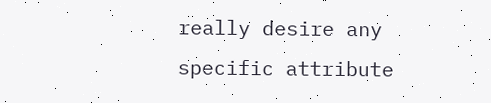really desire any specific attribute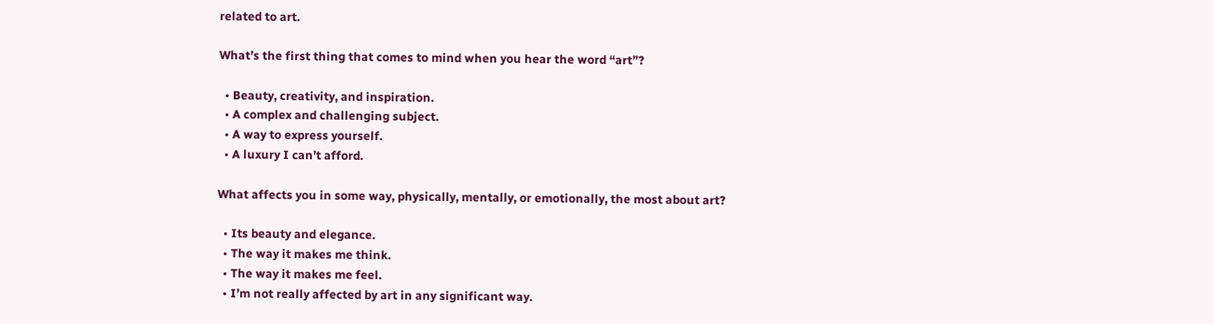related to art.

What’s the first thing that comes to mind when you hear the word “art”?

  • Beauty, creativity, and inspiration.
  • A complex and challenging subject.
  • A way to express yourself.
  • A luxury I can’t afford.

What affects you in some way, physically, mentally, or emotionally, the most about art?

  • Its beauty and elegance.
  • The way it makes me think.
  • The way it makes me feel.
  • I’m not really affected by art in any significant way.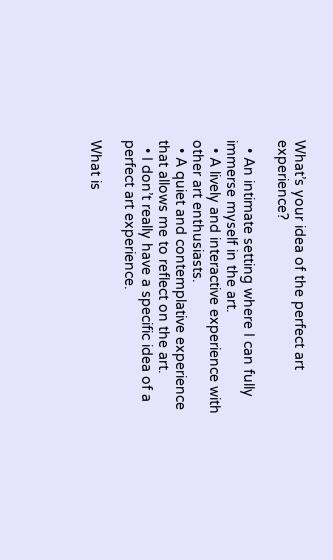What’s your idea of the perfect art experience?

  • An intimate setting where I can fully immerse myself in the art.
  • A lively and interactive experience with other art enthusiasts.
  • A quiet and contemplative experience that allows me to reflect on the art.
  • I don’t really have a specific idea of a perfect art experience.

What is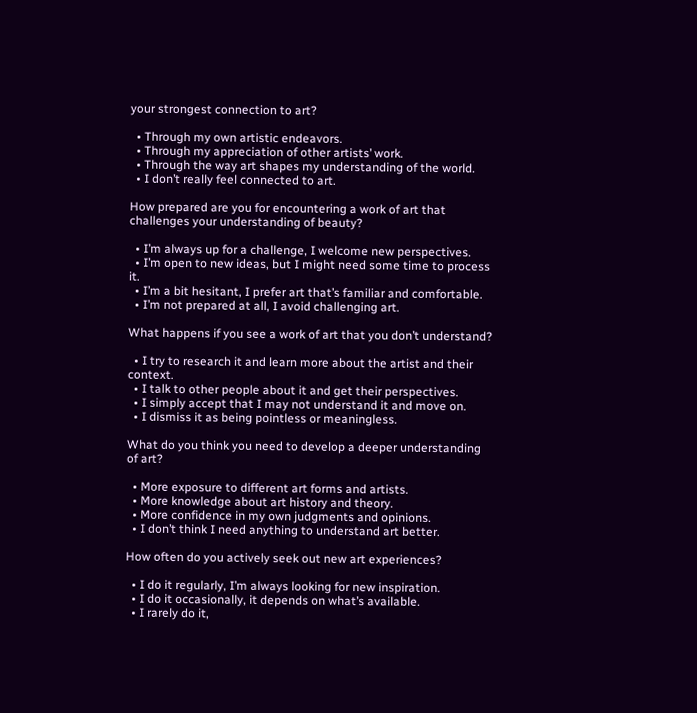your strongest connection to art?

  • Through my own artistic endeavors.
  • Through my appreciation of other artists’ work.
  • Through the way art shapes my understanding of the world.
  • I don’t really feel connected to art.

How prepared are you for encountering a work of art that challenges your understanding of beauty?

  • I’m always up for a challenge, I welcome new perspectives.
  • I’m open to new ideas, but I might need some time to process it.
  • I’m a bit hesitant, I prefer art that’s familiar and comfortable.
  • I’m not prepared at all, I avoid challenging art.

What happens if you see a work of art that you don’t understand?

  • I try to research it and learn more about the artist and their context.
  • I talk to other people about it and get their perspectives.
  • I simply accept that I may not understand it and move on.
  • I dismiss it as being pointless or meaningless.

What do you think you need to develop a deeper understanding of art?

  • More exposure to different art forms and artists.
  • More knowledge about art history and theory.
  • More confidence in my own judgments and opinions.
  • I don’t think I need anything to understand art better.

How often do you actively seek out new art experiences?

  • I do it regularly, I’m always looking for new inspiration.
  • I do it occasionally, it depends on what’s available.
  • I rarely do it,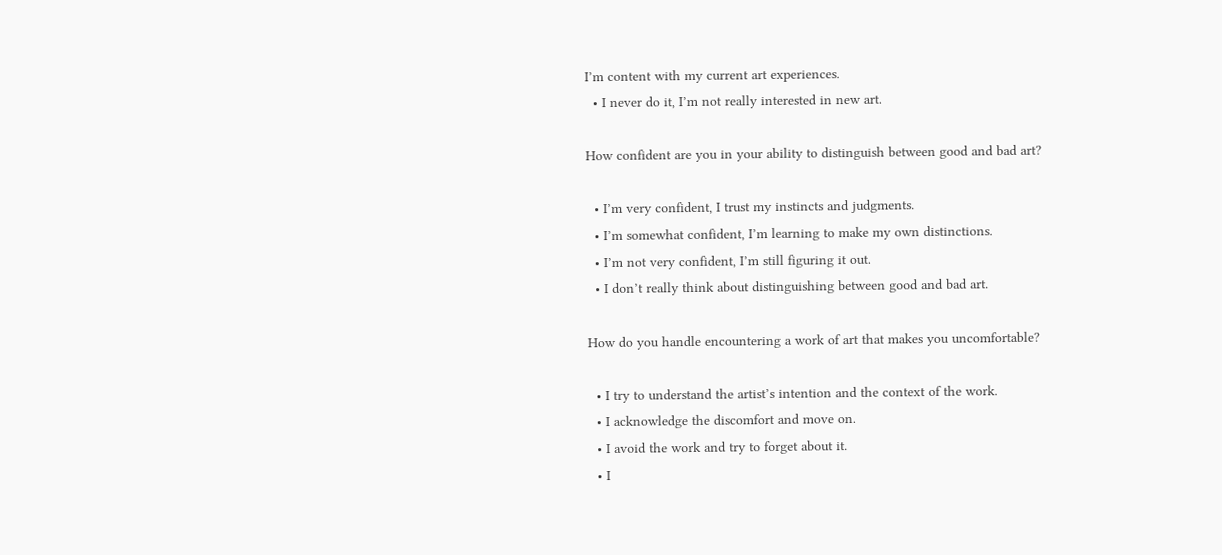I’m content with my current art experiences.
  • I never do it, I’m not really interested in new art.

How confident are you in your ability to distinguish between good and bad art?

  • I’m very confident, I trust my instincts and judgments.
  • I’m somewhat confident, I’m learning to make my own distinctions.
  • I’m not very confident, I’m still figuring it out.
  • I don’t really think about distinguishing between good and bad art.

How do you handle encountering a work of art that makes you uncomfortable?

  • I try to understand the artist’s intention and the context of the work.
  • I acknowledge the discomfort and move on.
  • I avoid the work and try to forget about it.
  • I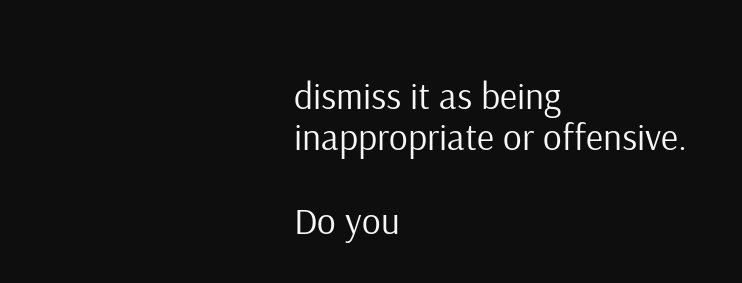dismiss it as being inappropriate or offensive.

Do you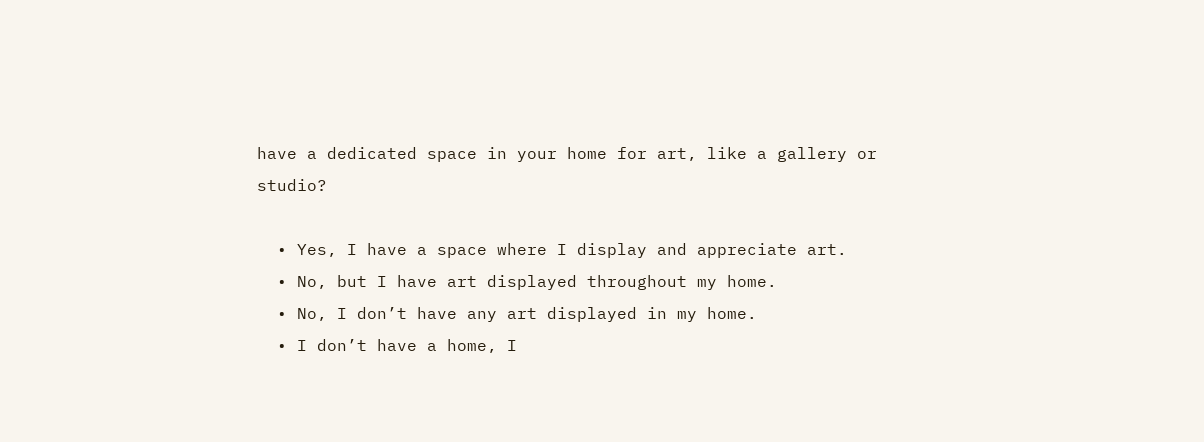have a dedicated space in your home for art, like a gallery or studio?

  • Yes, I have a space where I display and appreciate art.
  • No, but I have art displayed throughout my home.
  • No, I don’t have any art displayed in my home.
  • I don’t have a home, I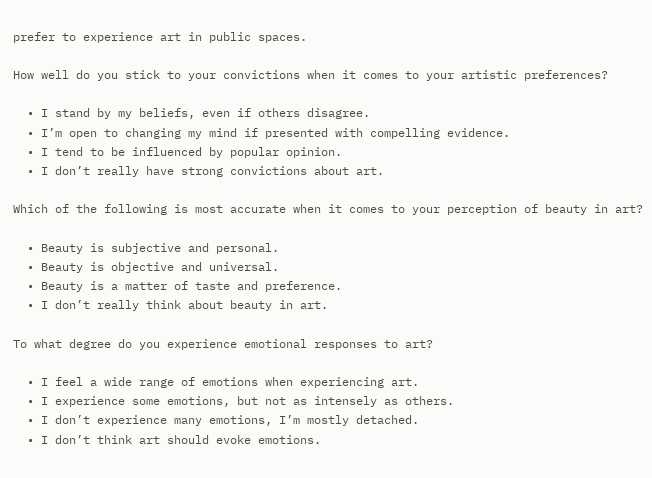prefer to experience art in public spaces.

How well do you stick to your convictions when it comes to your artistic preferences?

  • I stand by my beliefs, even if others disagree.
  • I’m open to changing my mind if presented with compelling evidence.
  • I tend to be influenced by popular opinion.
  • I don’t really have strong convictions about art.

Which of the following is most accurate when it comes to your perception of beauty in art?

  • Beauty is subjective and personal.
  • Beauty is objective and universal.
  • Beauty is a matter of taste and preference.
  • I don’t really think about beauty in art.

To what degree do you experience emotional responses to art?

  • I feel a wide range of emotions when experiencing art.
  • I experience some emotions, but not as intensely as others.
  • I don’t experience many emotions, I’m mostly detached.
  • I don’t think art should evoke emotions.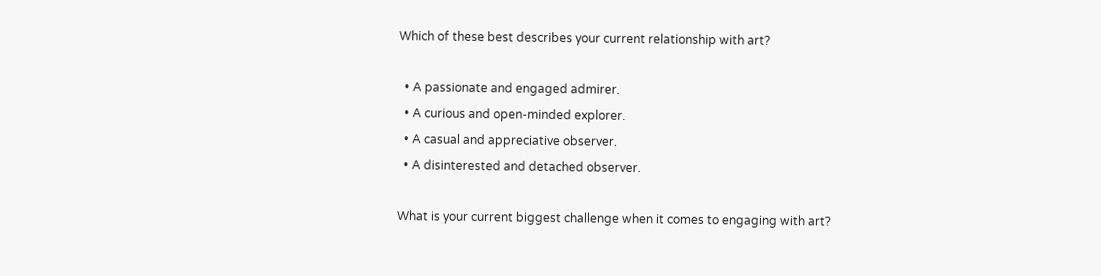Which of these best describes your current relationship with art?

  • A passionate and engaged admirer.
  • A curious and open-minded explorer.
  • A casual and appreciative observer.
  • A disinterested and detached observer.

What is your current biggest challenge when it comes to engaging with art?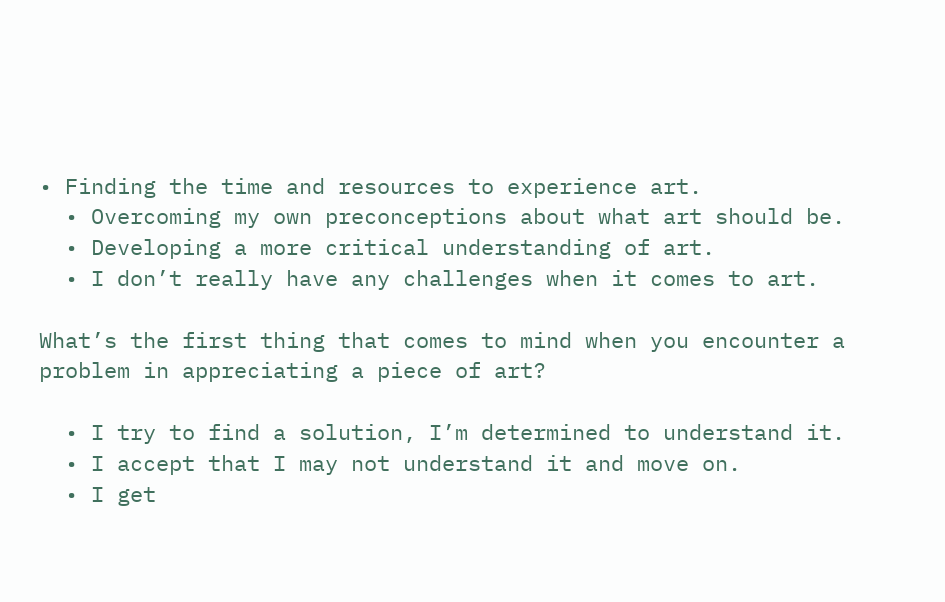• Finding the time and resources to experience art.
  • Overcoming my own preconceptions about what art should be.
  • Developing a more critical understanding of art.
  • I don’t really have any challenges when it comes to art.

What’s the first thing that comes to mind when you encounter a problem in appreciating a piece of art?

  • I try to find a solution, I’m determined to understand it.
  • I accept that I may not understand it and move on.
  • I get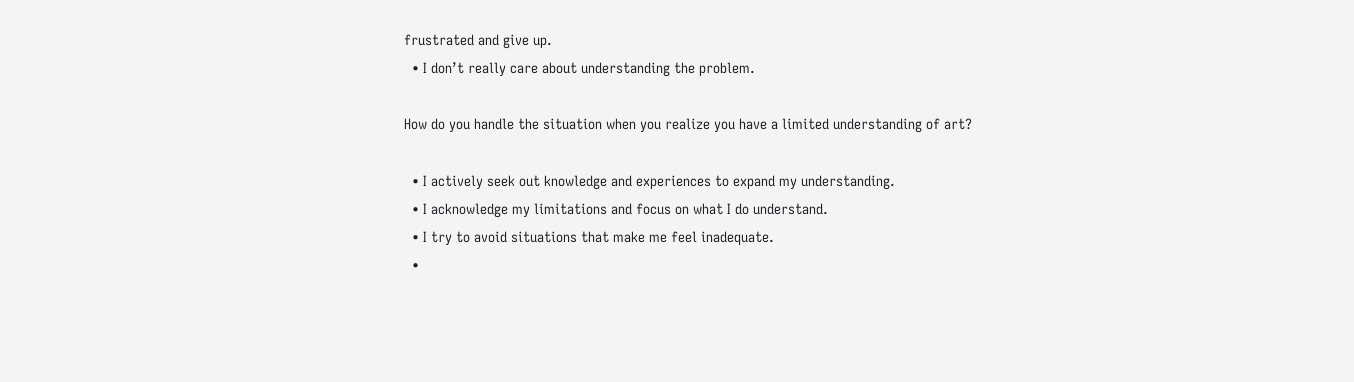frustrated and give up.
  • I don’t really care about understanding the problem.

How do you handle the situation when you realize you have a limited understanding of art?

  • I actively seek out knowledge and experiences to expand my understanding.
  • I acknowledge my limitations and focus on what I do understand.
  • I try to avoid situations that make me feel inadequate.
  •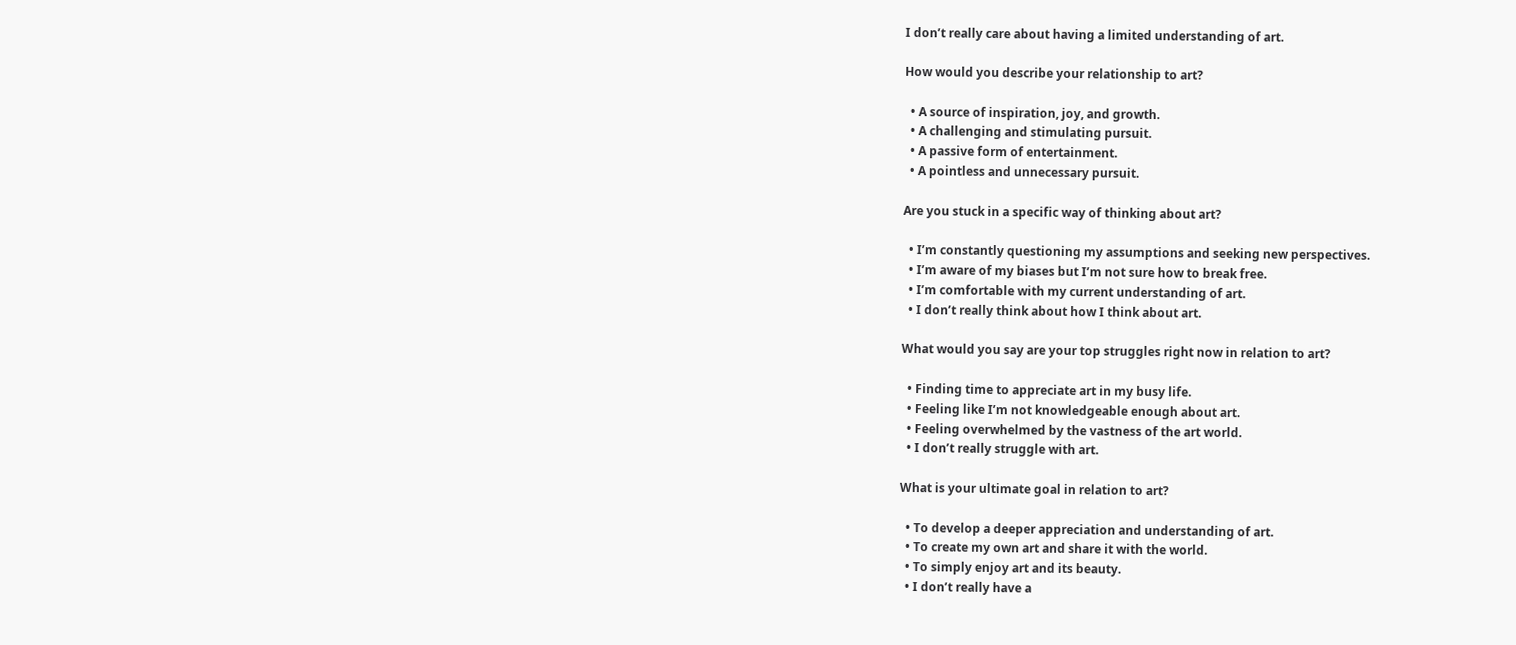I don’t really care about having a limited understanding of art.

How would you describe your relationship to art?

  • A source of inspiration, joy, and growth.
  • A challenging and stimulating pursuit.
  • A passive form of entertainment.
  • A pointless and unnecessary pursuit.

Are you stuck in a specific way of thinking about art?

  • I’m constantly questioning my assumptions and seeking new perspectives.
  • I’m aware of my biases but I’m not sure how to break free.
  • I’m comfortable with my current understanding of art.
  • I don’t really think about how I think about art.

What would you say are your top struggles right now in relation to art?

  • Finding time to appreciate art in my busy life.
  • Feeling like I’m not knowledgeable enough about art.
  • Feeling overwhelmed by the vastness of the art world.
  • I don’t really struggle with art.

What is your ultimate goal in relation to art?

  • To develop a deeper appreciation and understanding of art.
  • To create my own art and share it with the world.
  • To simply enjoy art and its beauty.
  • I don’t really have a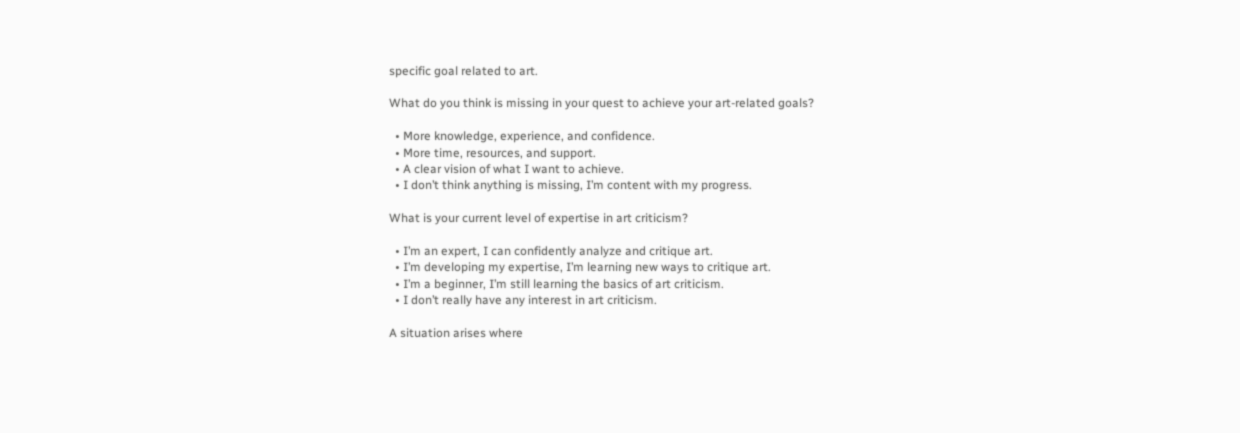specific goal related to art.

What do you think is missing in your quest to achieve your art-related goals?

  • More knowledge, experience, and confidence.
  • More time, resources, and support.
  • A clear vision of what I want to achieve.
  • I don’t think anything is missing, I’m content with my progress.

What is your current level of expertise in art criticism?

  • I’m an expert, I can confidently analyze and critique art.
  • I’m developing my expertise, I’m learning new ways to critique art.
  • I’m a beginner, I’m still learning the basics of art criticism.
  • I don’t really have any interest in art criticism.

A situation arises where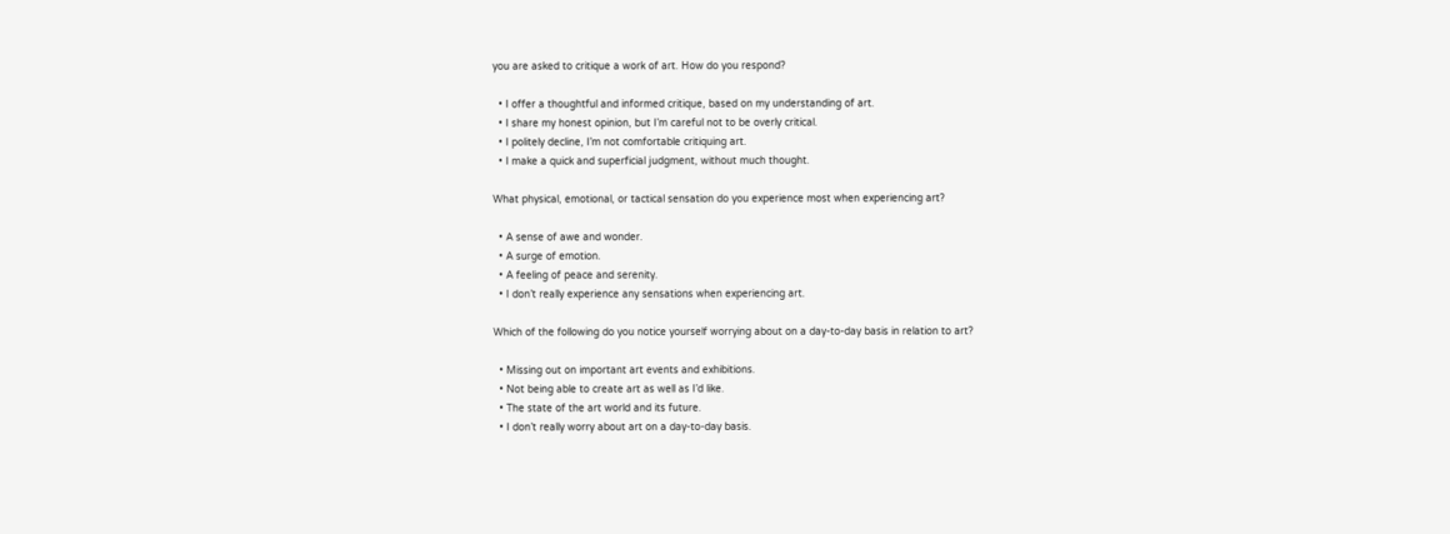you are asked to critique a work of art. How do you respond?

  • I offer a thoughtful and informed critique, based on my understanding of art.
  • I share my honest opinion, but I’m careful not to be overly critical.
  • I politely decline, I’m not comfortable critiquing art.
  • I make a quick and superficial judgment, without much thought.

What physical, emotional, or tactical sensation do you experience most when experiencing art?

  • A sense of awe and wonder.
  • A surge of emotion.
  • A feeling of peace and serenity.
  • I don’t really experience any sensations when experiencing art.

Which of the following do you notice yourself worrying about on a day-to-day basis in relation to art?

  • Missing out on important art events and exhibitions.
  • Not being able to create art as well as I’d like.
  • The state of the art world and its future.
  • I don’t really worry about art on a day-to-day basis.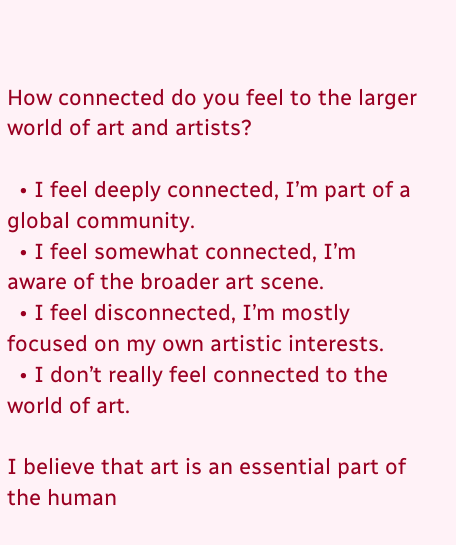How connected do you feel to the larger world of art and artists?

  • I feel deeply connected, I’m part of a global community.
  • I feel somewhat connected, I’m aware of the broader art scene.
  • I feel disconnected, I’m mostly focused on my own artistic interests.
  • I don’t really feel connected to the world of art.

I believe that art is an essential part of the human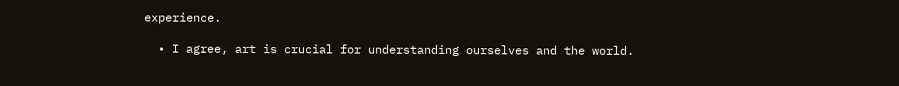experience.

  • I agree, art is crucial for understanding ourselves and the world.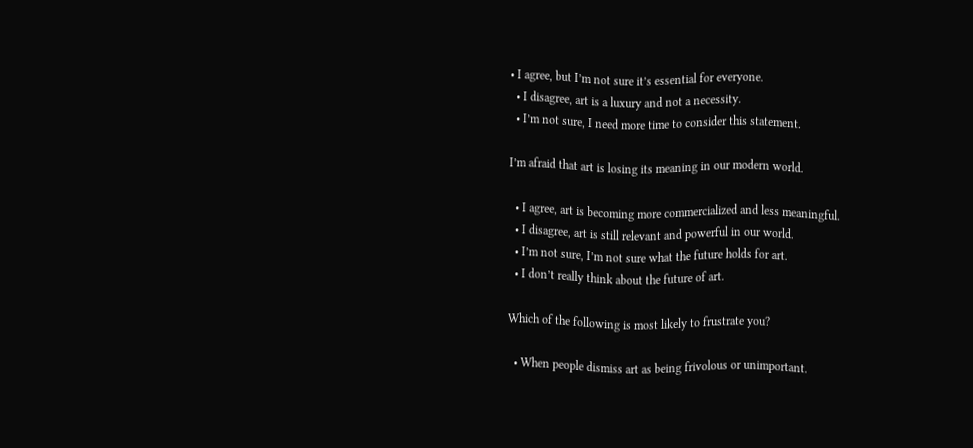• I agree, but I’m not sure it’s essential for everyone.
  • I disagree, art is a luxury and not a necessity.
  • I’m not sure, I need more time to consider this statement.

I’m afraid that art is losing its meaning in our modern world.

  • I agree, art is becoming more commercialized and less meaningful.
  • I disagree, art is still relevant and powerful in our world.
  • I’m not sure, I’m not sure what the future holds for art.
  • I don’t really think about the future of art.

Which of the following is most likely to frustrate you?

  • When people dismiss art as being frivolous or unimportant.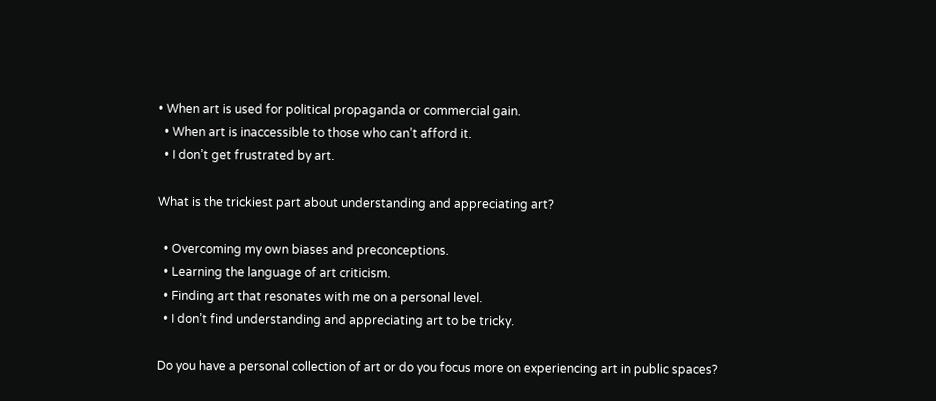• When art is used for political propaganda or commercial gain.
  • When art is inaccessible to those who can’t afford it.
  • I don’t get frustrated by art.

What is the trickiest part about understanding and appreciating art?

  • Overcoming my own biases and preconceptions.
  • Learning the language of art criticism.
  • Finding art that resonates with me on a personal level.
  • I don’t find understanding and appreciating art to be tricky.

Do you have a personal collection of art or do you focus more on experiencing art in public spaces?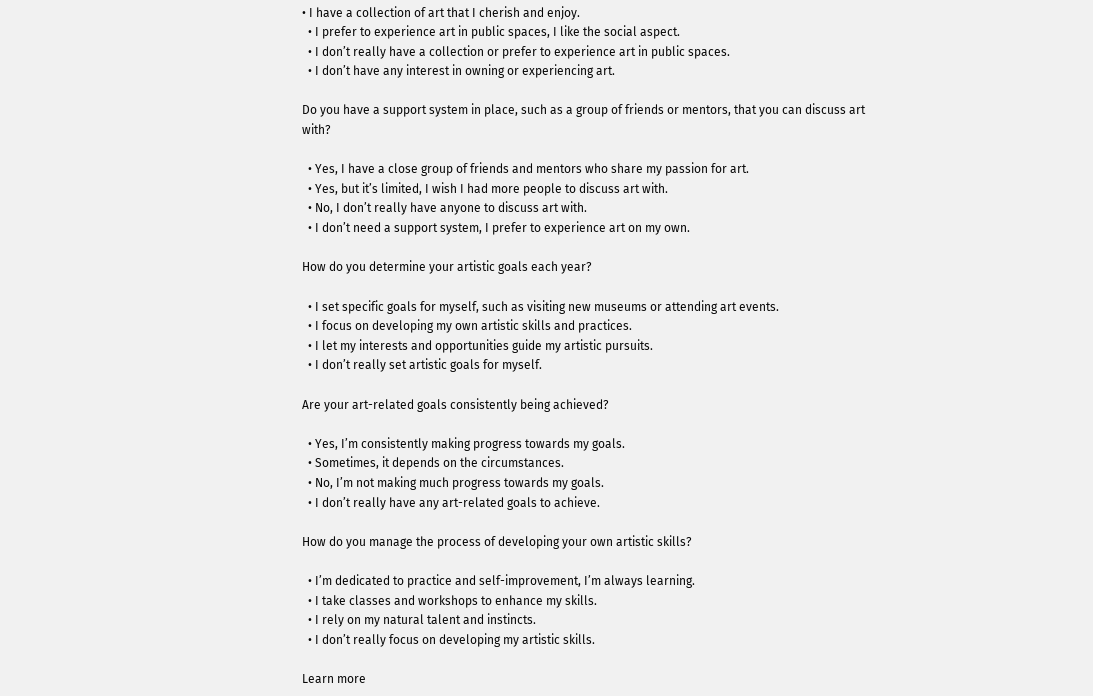• I have a collection of art that I cherish and enjoy.
  • I prefer to experience art in public spaces, I like the social aspect.
  • I don’t really have a collection or prefer to experience art in public spaces.
  • I don’t have any interest in owning or experiencing art.

Do you have a support system in place, such as a group of friends or mentors, that you can discuss art with?

  • Yes, I have a close group of friends and mentors who share my passion for art.
  • Yes, but it’s limited, I wish I had more people to discuss art with.
  • No, I don’t really have anyone to discuss art with.
  • I don’t need a support system, I prefer to experience art on my own.

How do you determine your artistic goals each year?

  • I set specific goals for myself, such as visiting new museums or attending art events.
  • I focus on developing my own artistic skills and practices.
  • I let my interests and opportunities guide my artistic pursuits.
  • I don’t really set artistic goals for myself.

Are your art-related goals consistently being achieved?

  • Yes, I’m consistently making progress towards my goals.
  • Sometimes, it depends on the circumstances.
  • No, I’m not making much progress towards my goals.
  • I don’t really have any art-related goals to achieve.

How do you manage the process of developing your own artistic skills?

  • I’m dedicated to practice and self-improvement, I’m always learning.
  • I take classes and workshops to enhance my skills.
  • I rely on my natural talent and instincts.
  • I don’t really focus on developing my artistic skills.

Learn more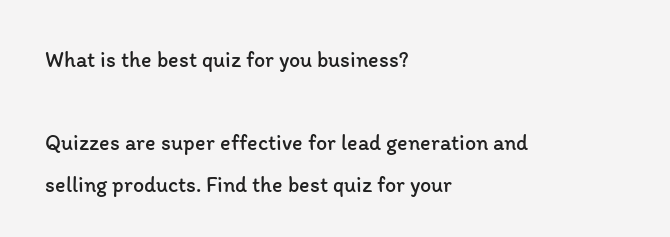What is the best quiz for you business?

Quizzes are super effective for lead generation and selling products. Find the best quiz for your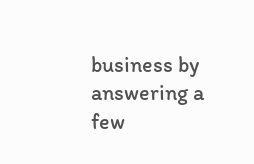business by answering a few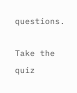questions.

Take the quiz